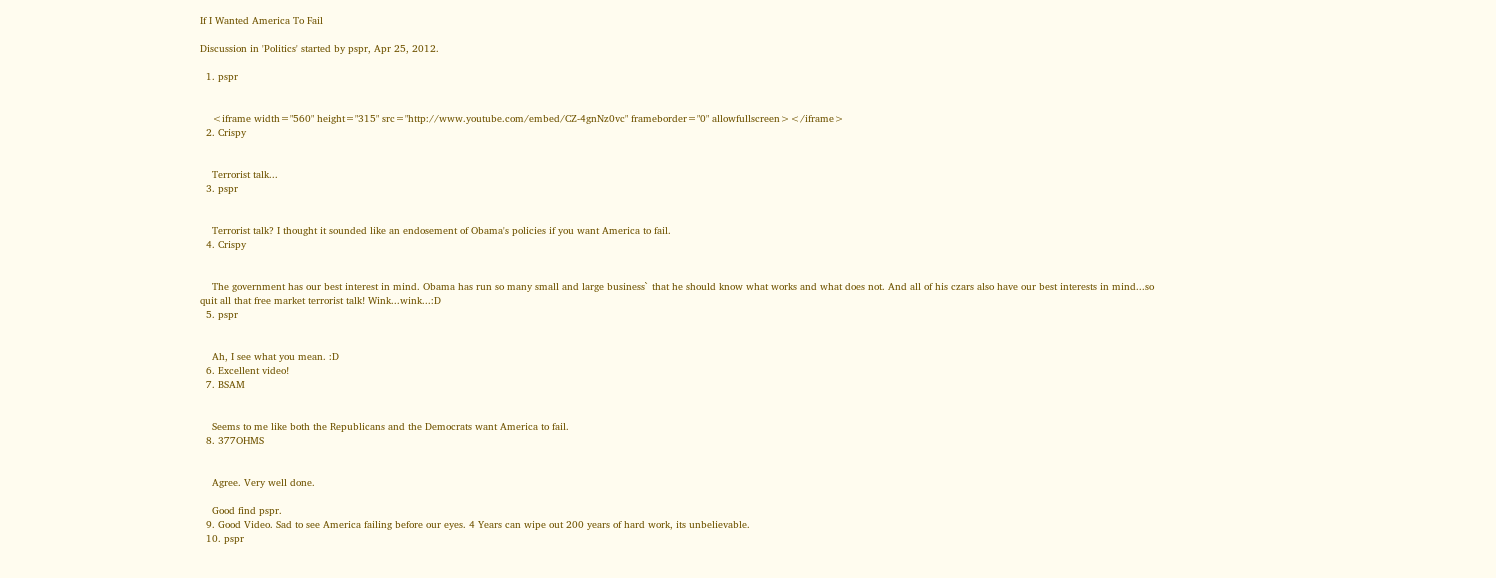If I Wanted America To Fail

Discussion in 'Politics' started by pspr, Apr 25, 2012.

  1. pspr


    <iframe width="560" height="315" src="http://www.youtube.com/embed/CZ-4gnNz0vc" frameborder="0" allowfullscreen></iframe>
  2. Crispy


    Terrorist talk...
  3. pspr


    Terrorist talk? I thought it sounded like an endosement of Obama's policies if you want America to fail.
  4. Crispy


    The government has our best interest in mind. Obama has run so many small and large business` that he should know what works and what does not. And all of his czars also have our best interests in mind...so quit all that free market terrorist talk! Wink...wink...:D
  5. pspr


    Ah, I see what you mean. :D
  6. Excellent video!
  7. BSAM


    Seems to me like both the Republicans and the Democrats want America to fail.
  8. 377OHMS


    Agree. Very well done.

    Good find pspr.
  9. Good Video. Sad to see America failing before our eyes. 4 Years can wipe out 200 years of hard work, its unbelievable.
  10. pspr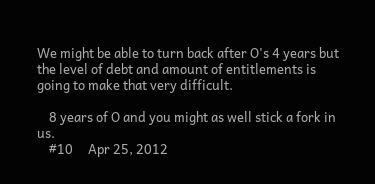We might be able to turn back after O's 4 years but the level of debt and amount of entitlements is going to make that very difficult.

    8 years of O and you might as well stick a fork in us.
    #10     Apr 25, 2012